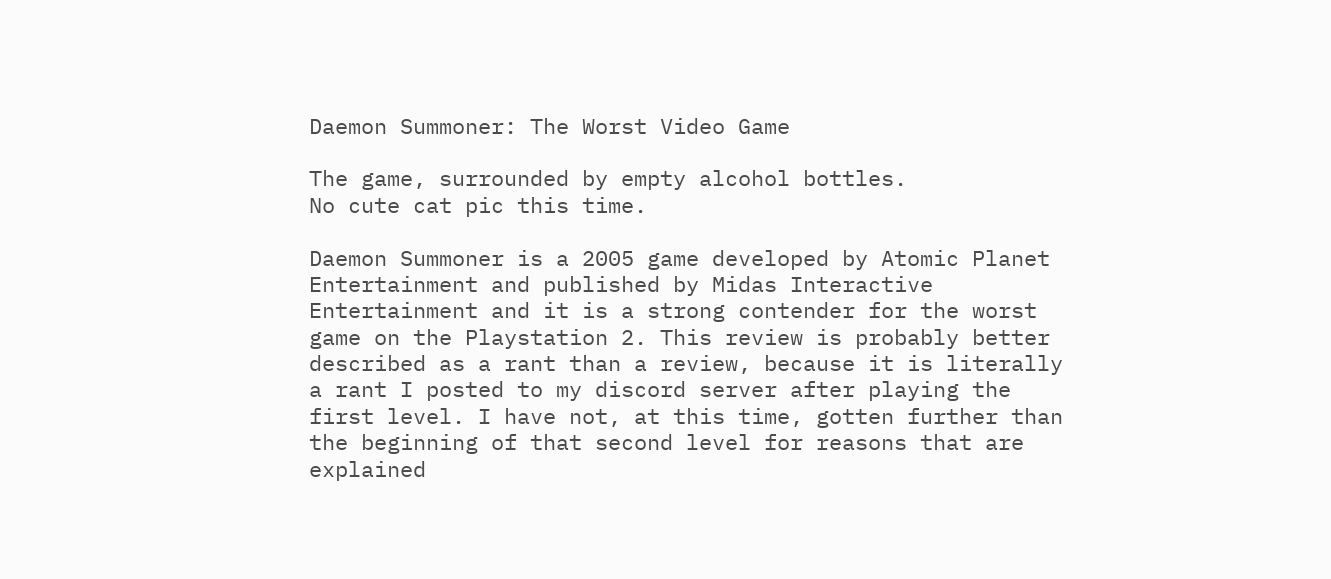Daemon Summoner: The Worst Video Game

The game, surrounded by empty alcohol bottles.
No cute cat pic this time.

Daemon Summoner is a 2005 game developed by Atomic Planet Entertainment and published by Midas Interactive Entertainment and it is a strong contender for the worst game on the Playstation 2. This review is probably better described as a rant than a review, because it is literally a rant I posted to my discord server after playing the first level. I have not, at this time, gotten further than the beginning of that second level for reasons that are explained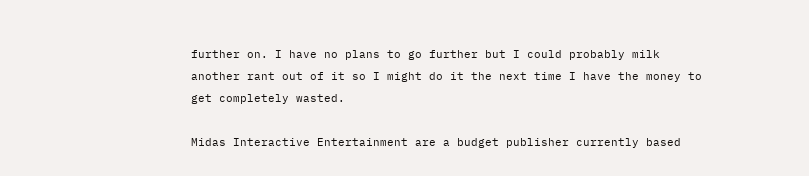further on. I have no plans to go further but I could probably milk another rant out of it so I might do it the next time I have the money to get completely wasted.

Midas Interactive Entertainment are a budget publisher currently based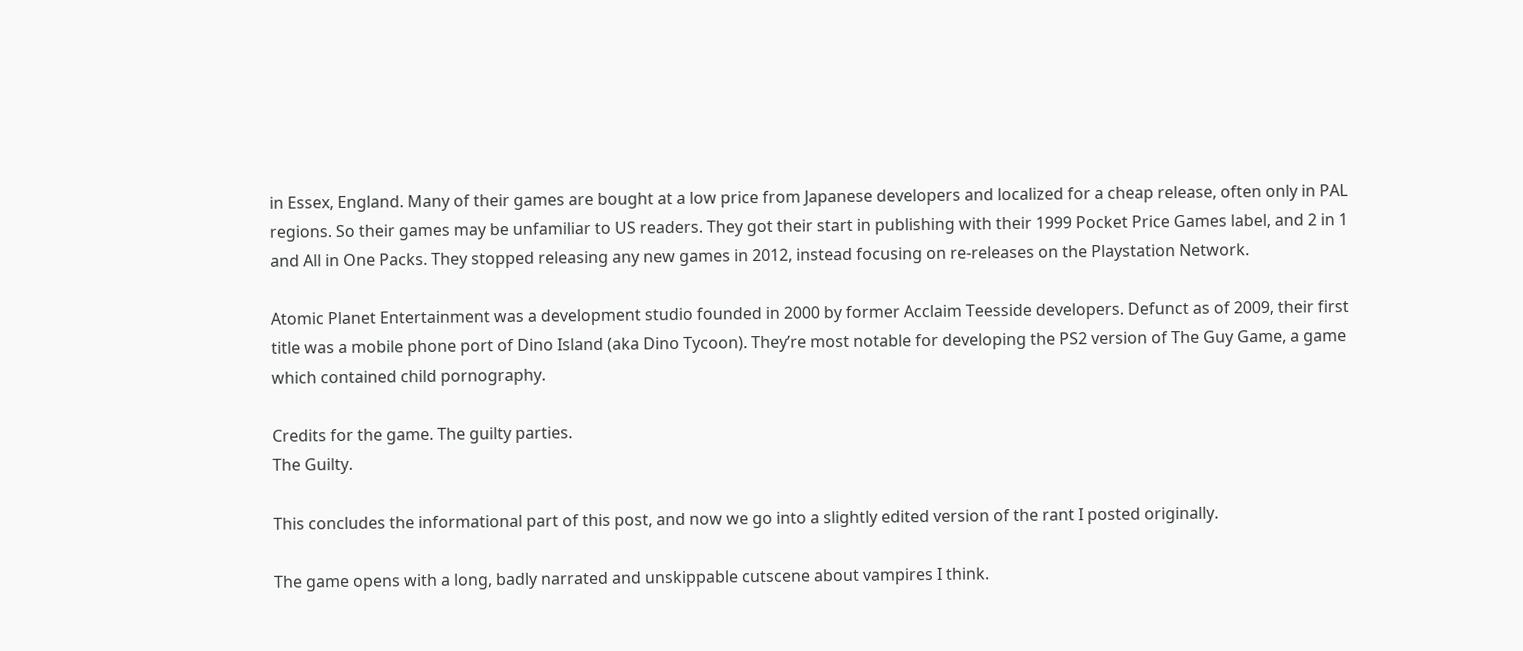in Essex, England. Many of their games are bought at a low price from Japanese developers and localized for a cheap release, often only in PAL regions. So their games may be unfamiliar to US readers. They got their start in publishing with their 1999 Pocket Price Games label, and 2 in 1 and All in One Packs. They stopped releasing any new games in 2012, instead focusing on re-releases on the Playstation Network.

Atomic Planet Entertainment was a development studio founded in 2000 by former Acclaim Teesside developers. Defunct as of 2009, their first title was a mobile phone port of Dino Island (aka Dino Tycoon). They’re most notable for developing the PS2 version of The Guy Game, a game which contained child pornography.

Credits for the game. The guilty parties.
The Guilty.

This concludes the informational part of this post, and now we go into a slightly edited version of the rant I posted originally.

The game opens with a long, badly narrated and unskippable cutscene about vampires I think.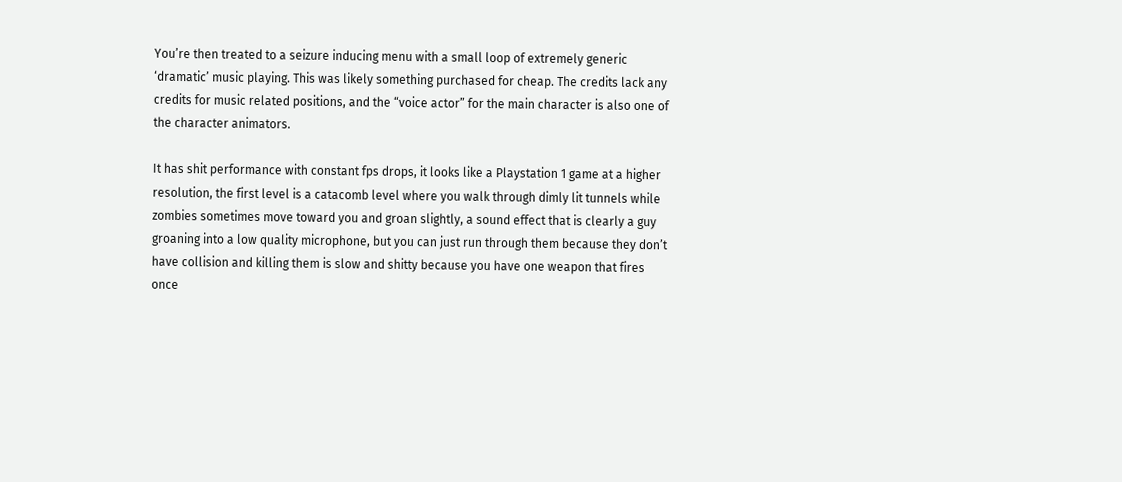You’re then treated to a seizure inducing menu with a small loop of extremely generic ‘dramatic’ music playing. This was likely something purchased for cheap. The credits lack any credits for music related positions, and the “voice actor” for the main character is also one of the character animators.

It has shit performance with constant fps drops, it looks like a Playstation 1 game at a higher resolution, the first level is a catacomb level where you walk through dimly lit tunnels while zombies sometimes move toward you and groan slightly, a sound effect that is clearly a guy groaning into a low quality microphone, but you can just run through them because they don’t have collision and killing them is slow and shitty because you have one weapon that fires once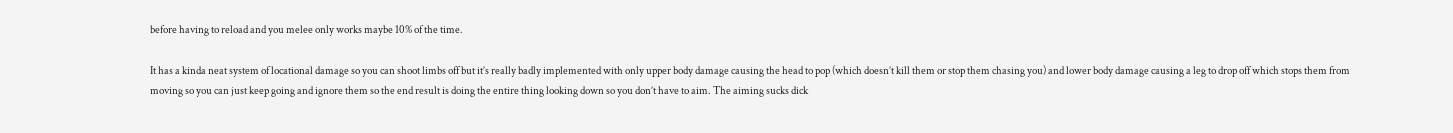before having to reload and you melee only works maybe 10% of the time.

It has a kinda neat system of locational damage so you can shoot limbs off but it’s really badly implemented with only upper body damage causing the head to pop (which doesn’t kill them or stop them chasing you) and lower body damage causing a leg to drop off which stops them from moving so you can just keep going and ignore them so the end result is doing the entire thing looking down so you don’t have to aim. The aiming sucks dick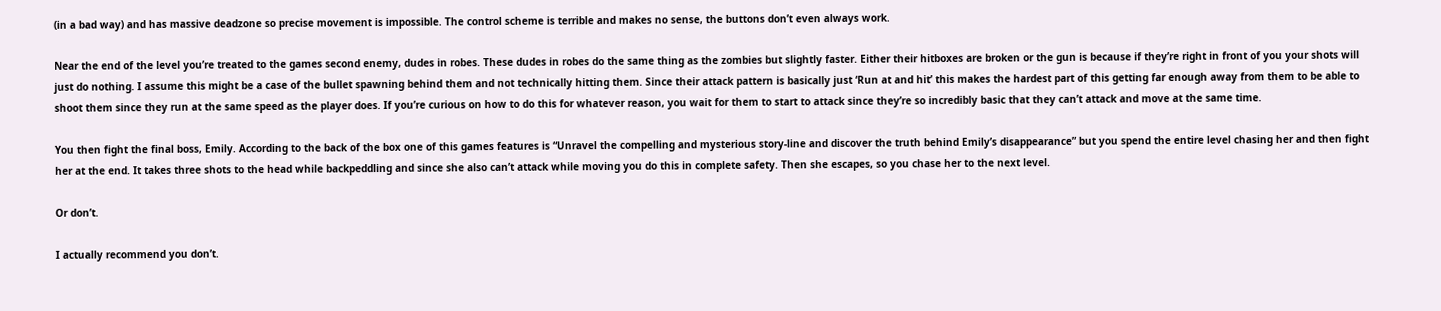(in a bad way) and has massive deadzone so precise movement is impossible. The control scheme is terrible and makes no sense, the buttons don’t even always work.

Near the end of the level you’re treated to the games second enemy, dudes in robes. These dudes in robes do the same thing as the zombies but slightly faster. Either their hitboxes are broken or the gun is because if they’re right in front of you your shots will just do nothing. I assume this might be a case of the bullet spawning behind them and not technically hitting them. Since their attack pattern is basically just ‘Run at and hit’ this makes the hardest part of this getting far enough away from them to be able to shoot them since they run at the same speed as the player does. If you’re curious on how to do this for whatever reason, you wait for them to start to attack since they’re so incredibly basic that they can’t attack and move at the same time.

You then fight the final boss, Emily. According to the back of the box one of this games features is “Unravel the compelling and mysterious story-line and discover the truth behind Emily’s disappearance” but you spend the entire level chasing her and then fight her at the end. It takes three shots to the head while backpeddling and since she also can’t attack while moving you do this in complete safety. Then she escapes, so you chase her to the next level.

Or don’t.

I actually recommend you don’t.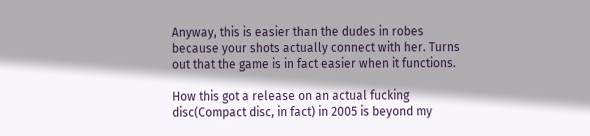Anyway, this is easier than the dudes in robes because your shots actually connect with her. Turns out that the game is in fact easier when it functions.

How this got a release on an actual fucking disc(Compact disc, in fact) in 2005 is beyond my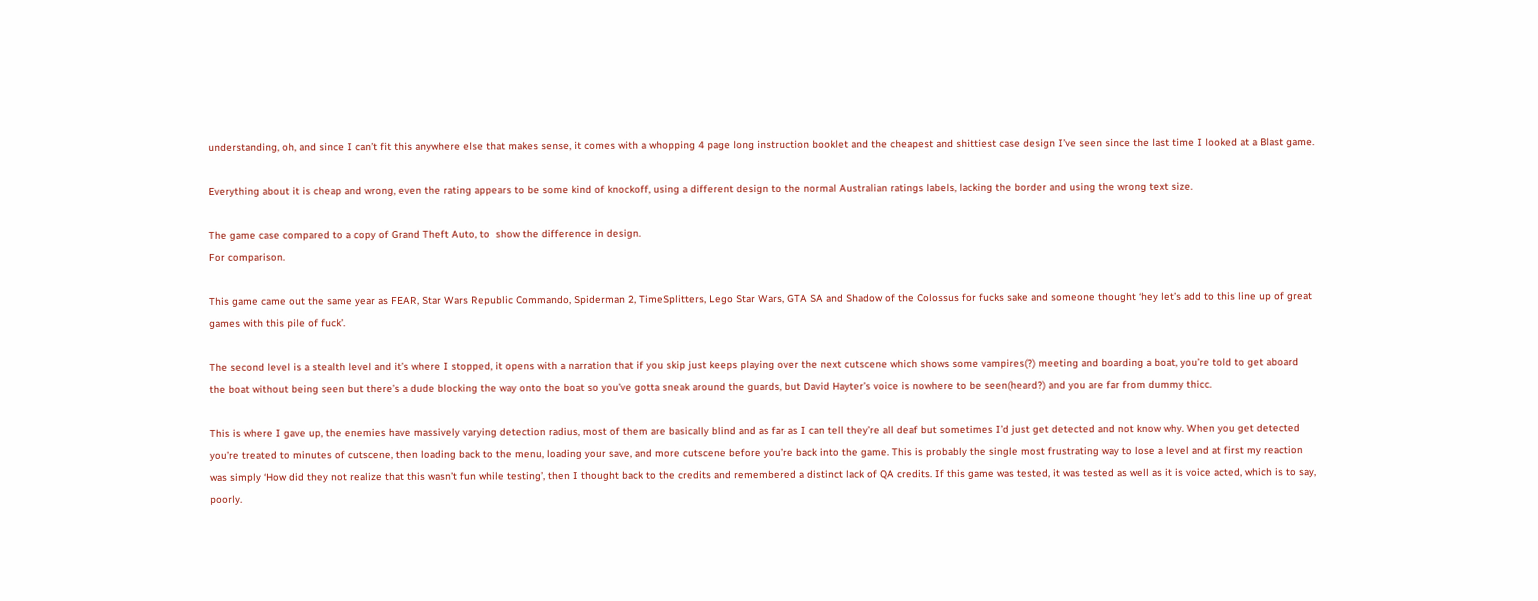understanding, oh, and since I can’t fit this anywhere else that makes sense, it comes with a whopping 4 page long instruction booklet and the cheapest and shittiest case design I’ve seen since the last time I looked at a Blast game.

Everything about it is cheap and wrong, even the rating appears to be some kind of knockoff, using a different design to the normal Australian ratings labels, lacking the border and using the wrong text size.

The game case compared to a copy of Grand Theft Auto, to  show the difference in design.
For comparison.

This game came out the same year as FEAR, Star Wars Republic Commando, Spiderman 2, TimeSplitters, Lego Star Wars, GTA SA and Shadow of the Colossus for fucks sake and someone thought ‘hey let’s add to this line up of great games with this pile of fuck’.

The second level is a stealth level and it’s where I stopped, it opens with a narration that if you skip just keeps playing over the next cutscene which shows some vampires(?) meeting and boarding a boat, you’re told to get aboard the boat without being seen but there’s a dude blocking the way onto the boat so you’ve gotta sneak around the guards, but David Hayter’s voice is nowhere to be seen(heard?) and you are far from dummy thicc.

This is where I gave up, the enemies have massively varying detection radius, most of them are basically blind and as far as I can tell they’re all deaf but sometimes I’d just get detected and not know why. When you get detected you’re treated to minutes of cutscene, then loading back to the menu, loading your save, and more cutscene before you’re back into the game. This is probably the single most frustrating way to lose a level and at first my reaction was simply ‘How did they not realize that this wasn’t fun while testing’, then I thought back to the credits and remembered a distinct lack of QA credits. If this game was tested, it was tested as well as it is voice acted, which is to say, poorly.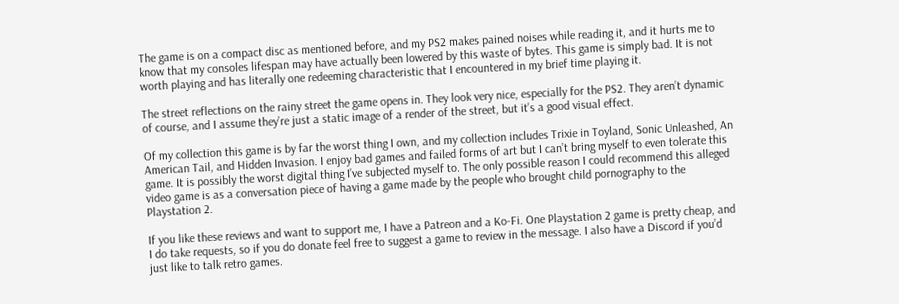The game is on a compact disc as mentioned before, and my PS2 makes pained noises while reading it, and it hurts me to know that my consoles lifespan may have actually been lowered by this waste of bytes. This game is simply bad. It is not worth playing and has literally one redeeming characteristic that I encountered in my brief time playing it.

The street reflections on the rainy street the game opens in. They look very nice, especially for the PS2. They aren’t dynamic of course, and I assume they’re just a static image of a render of the street, but it’s a good visual effect.

Of my collection this game is by far the worst thing I own, and my collection includes Trixie in Toyland, Sonic Unleashed, An American Tail, and Hidden Invasion. I enjoy bad games and failed forms of art but I can’t bring myself to even tolerate this game. It is possibly the worst digital thing I’ve subjected myself to. The only possible reason I could recommend this alleged video game is as a conversation piece of having a game made by the people who brought child pornography to the Playstation 2.

If you like these reviews and want to support me, I have a Patreon and a Ko-Fi. One Playstation 2 game is pretty cheap, and I do take requests, so if you do donate feel free to suggest a game to review in the message. I also have a Discord if you’d just like to talk retro games.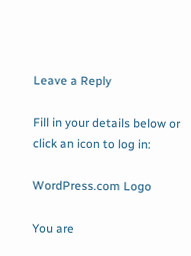Leave a Reply

Fill in your details below or click an icon to log in:

WordPress.com Logo

You are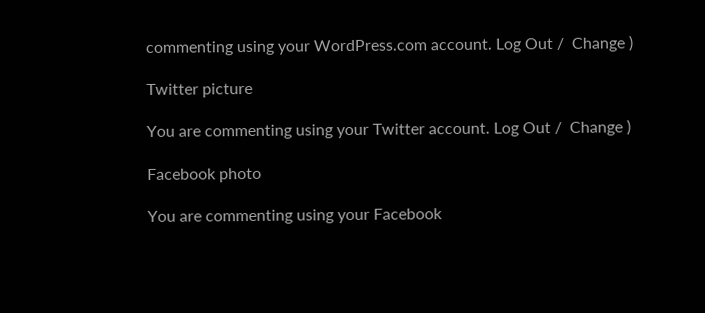commenting using your WordPress.com account. Log Out /  Change )

Twitter picture

You are commenting using your Twitter account. Log Out /  Change )

Facebook photo

You are commenting using your Facebook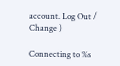account. Log Out /  Change )

Connecting to %s